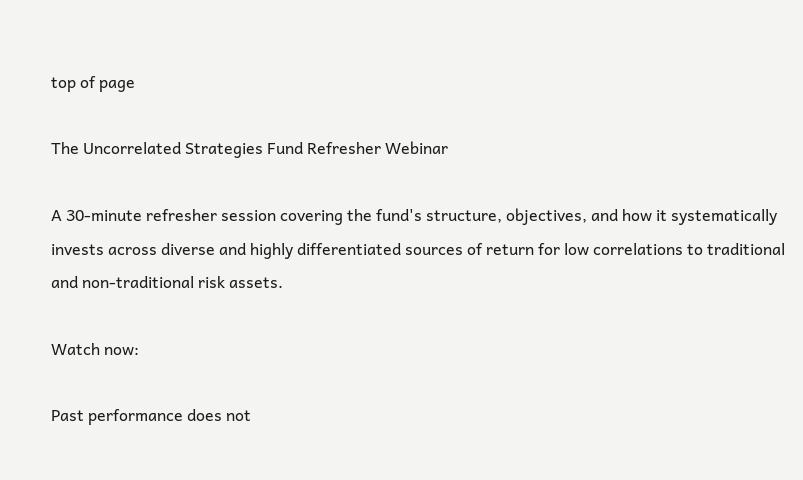top of page

The Uncorrelated Strategies Fund Refresher Webinar

A 30-minute refresher session covering the fund's structure, objectives, and how it systematically invests across diverse and highly differentiated sources of return for low correlations to traditional and non-traditional risk assets.

Watch now:

Past performance does not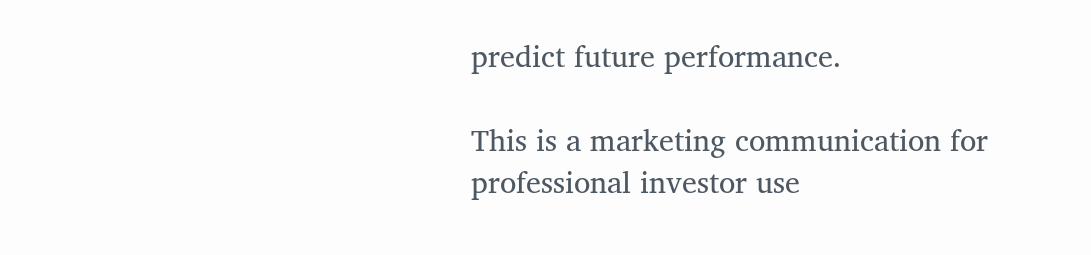predict future performance.

This is a marketing communication for professional investor use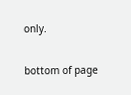only.


bottom of page